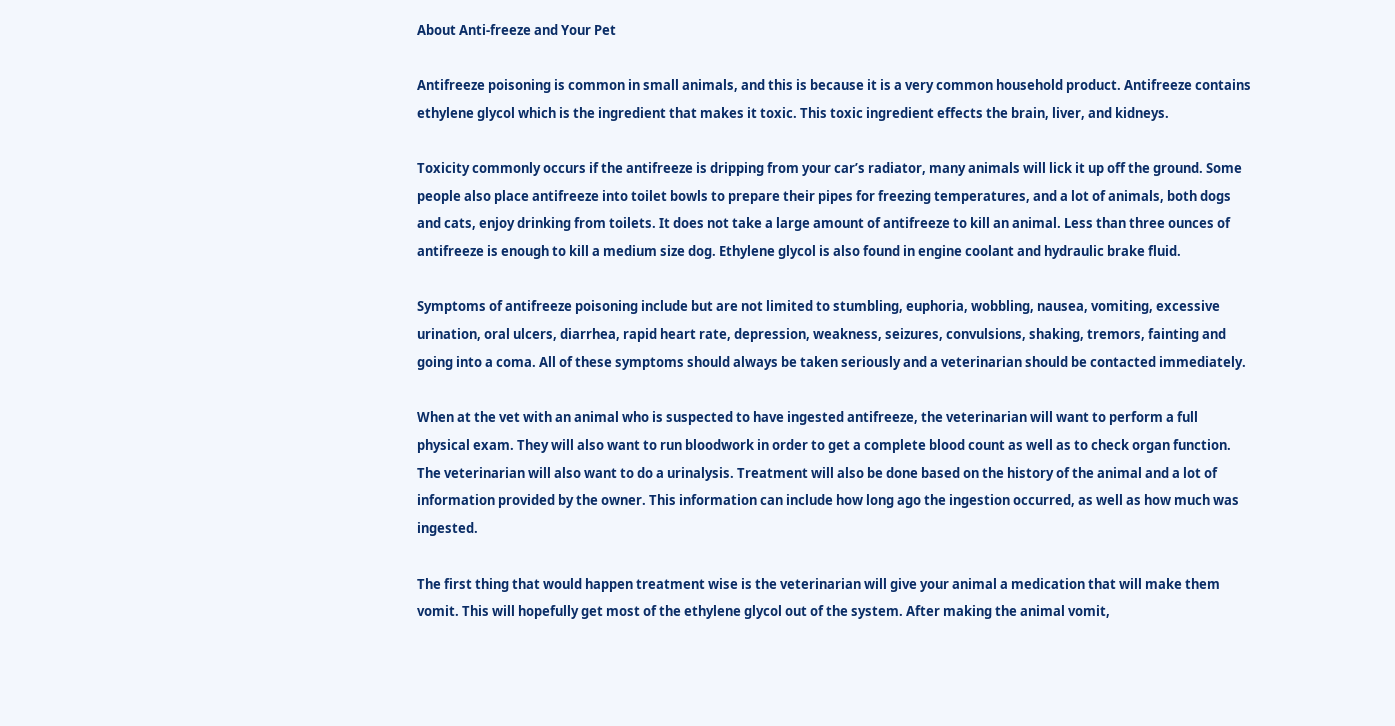About Anti-freeze and Your Pet

Antifreeze poisoning is common in small animals, and this is because it is a very common household product. Antifreeze contains ethylene glycol which is the ingredient that makes it toxic. This toxic ingredient effects the brain, liver, and kidneys.

Toxicity commonly occurs if the antifreeze is dripping from your car’s radiator, many animals will lick it up off the ground. Some people also place antifreeze into toilet bowls to prepare their pipes for freezing temperatures, and a lot of animals, both dogs and cats, enjoy drinking from toilets. It does not take a large amount of antifreeze to kill an animal. Less than three ounces of antifreeze is enough to kill a medium size dog. Ethylene glycol is also found in engine coolant and hydraulic brake fluid.

Symptoms of antifreeze poisoning include but are not limited to stumbling, euphoria, wobbling, nausea, vomiting, excessive urination, oral ulcers, diarrhea, rapid heart rate, depression, weakness, seizures, convulsions, shaking, tremors, fainting and going into a coma. All of these symptoms should always be taken seriously and a veterinarian should be contacted immediately.

When at the vet with an animal who is suspected to have ingested antifreeze, the veterinarian will want to perform a full physical exam. They will also want to run bloodwork in order to get a complete blood count as well as to check organ function. The veterinarian will also want to do a urinalysis. Treatment will also be done based on the history of the animal and a lot of information provided by the owner. This information can include how long ago the ingestion occurred, as well as how much was ingested.

The first thing that would happen treatment wise is the veterinarian will give your animal a medication that will make them vomit. This will hopefully get most of the ethylene glycol out of the system. After making the animal vomit,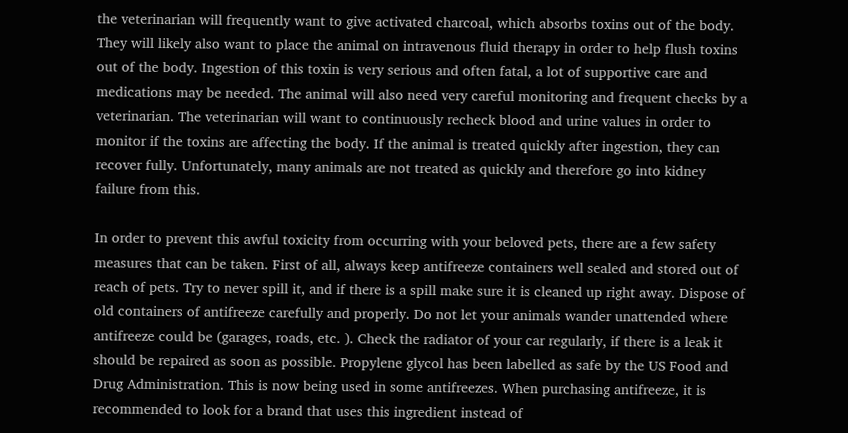the veterinarian will frequently want to give activated charcoal, which absorbs toxins out of the body. They will likely also want to place the animal on intravenous fluid therapy in order to help flush toxins out of the body. Ingestion of this toxin is very serious and often fatal, a lot of supportive care and medications may be needed. The animal will also need very careful monitoring and frequent checks by a veterinarian. The veterinarian will want to continuously recheck blood and urine values in order to monitor if the toxins are affecting the body. If the animal is treated quickly after ingestion, they can recover fully. Unfortunately, many animals are not treated as quickly and therefore go into kidney failure from this.

In order to prevent this awful toxicity from occurring with your beloved pets, there are a few safety measures that can be taken. First of all, always keep antifreeze containers well sealed and stored out of reach of pets. Try to never spill it, and if there is a spill make sure it is cleaned up right away. Dispose of old containers of antifreeze carefully and properly. Do not let your animals wander unattended where antifreeze could be (garages, roads, etc. ). Check the radiator of your car regularly, if there is a leak it should be repaired as soon as possible. Propylene glycol has been labelled as safe by the US Food and Drug Administration. This is now being used in some antifreezes. When purchasing antifreeze, it is recommended to look for a brand that uses this ingredient instead of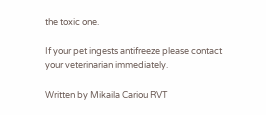the toxic one.

If your pet ingests antifreeze please contact your veterinarian immediately.

Written by Mikaila Cariou RVT